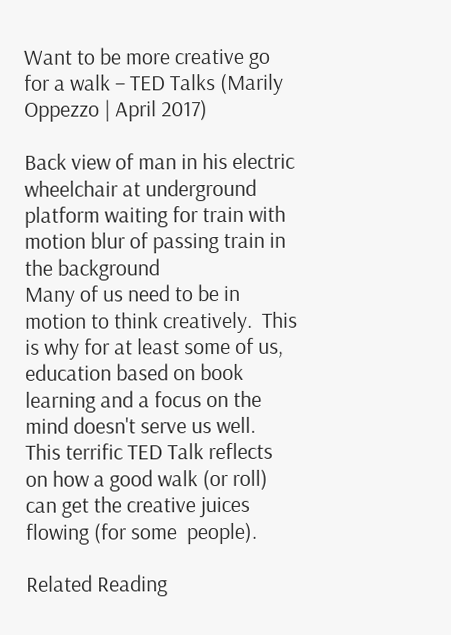Want to be more creative go for a walk – TED Talks (Marily Oppezzo | April 2017)

Back view of man in his electric wheelchair at underground platform waiting for train with motion blur of passing train in the background
Many of us need to be in motion to think creatively.  This is why for at least some of us, education based on book learning and a focus on the mind doesn't serve us well.  This terrific TED Talk reflects on how a good walk (or roll) can get the creative juices flowing (for some  people).

Related Reading